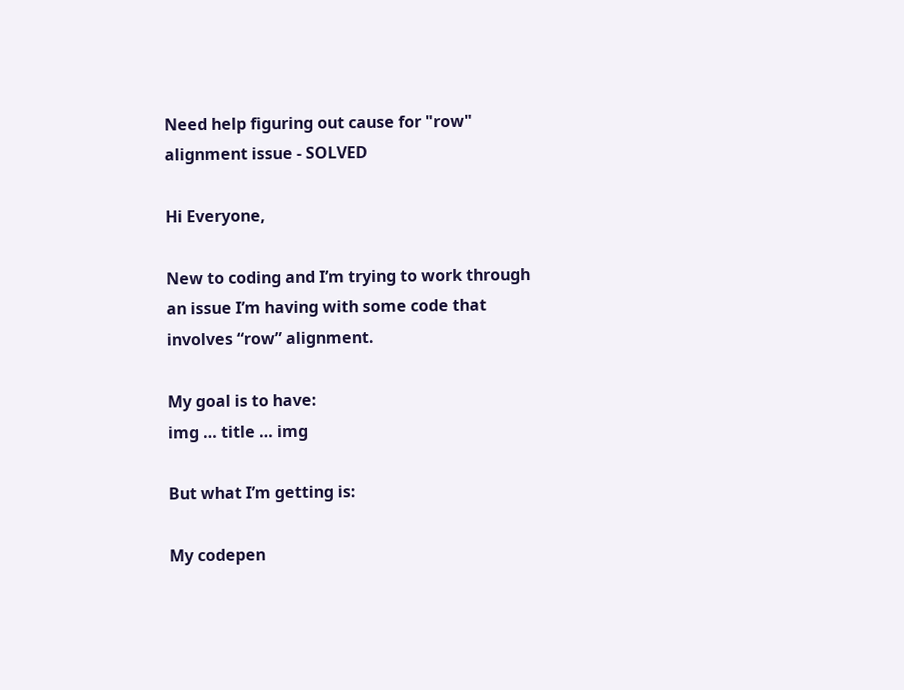Need help figuring out cause for "row" alignment issue - SOLVED

Hi Everyone,

New to coding and I’m trying to work through an issue I’m having with some code that involves “row” alignment.

My goal is to have:
img … title … img

But what I’m getting is:

My codepen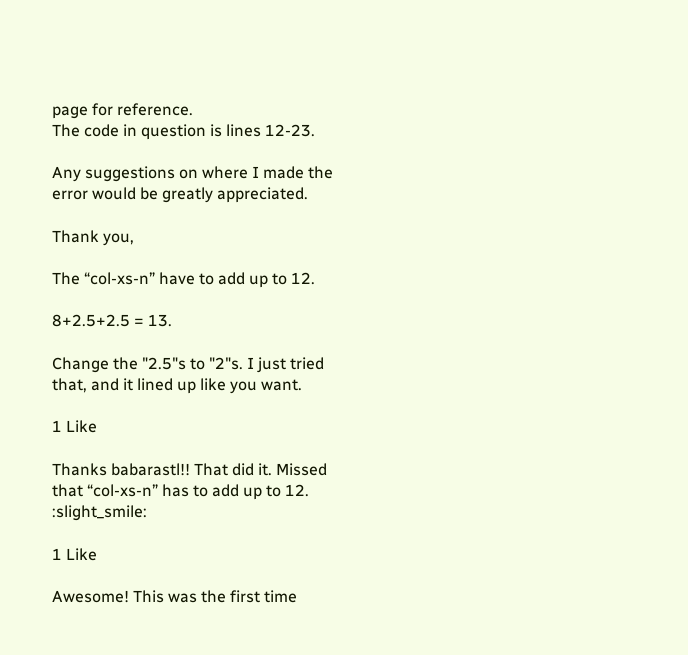page for reference.
The code in question is lines 12-23.

Any suggestions on where I made the error would be greatly appreciated.

Thank you,

The “col-xs-n” have to add up to 12.

8+2.5+2.5 = 13.

Change the "2.5"s to "2"s. I just tried that, and it lined up like you want.

1 Like

Thanks babarastl!! That did it. Missed that “col-xs-n” has to add up to 12. :slight_smile:

1 Like

Awesome! This was the first time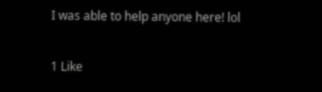I was able to help anyone here! lol

1 Like